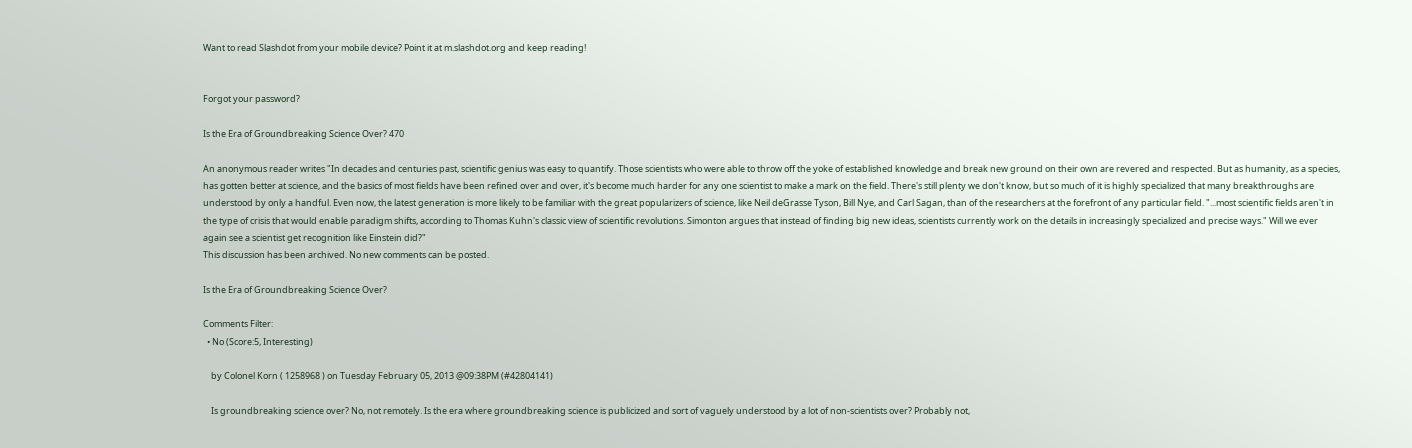Want to read Slashdot from your mobile device? Point it at m.slashdot.org and keep reading!


Forgot your password?

Is the Era of Groundbreaking Science Over? 470

An anonymous reader writes "In decades and centuries past, scientific genius was easy to quantify. Those scientists who were able to throw off the yoke of established knowledge and break new ground on their own are revered and respected. But as humanity, as a species, has gotten better at science, and the basics of most fields have been refined over and over, it's become much harder for any one scientist to make a mark on the field. There's still plenty we don't know, but so much of it is highly specialized that many breakthroughs are understood by only a handful. Even now, the latest generation is more likely to be familiar with the great popularizers of science, like Neil deGrasse Tyson, Bill Nye, and Carl Sagan, than of the researchers at the forefront of any particular field. "...most scientific fields aren't in the type of crisis that would enable paradigm shifts, according to Thomas Kuhn's classic view of scientific revolutions. Simonton argues that instead of finding big new ideas, scientists currently work on the details in increasingly specialized and precise ways." Will we ever again see a scientist get recognition like Einstein did?"
This discussion has been archived. No new comments can be posted.

Is the Era of Groundbreaking Science Over?

Comments Filter:
  • No (Score:5, Interesting)

    by Colonel Korn ( 1258968 ) on Tuesday February 05, 2013 @09:38PM (#42804141)

    Is groundbreaking science over? No, not remotely. Is the era where groundbreaking science is publicized and sort of vaguely understood by a lot of non-scientists over? Probably not,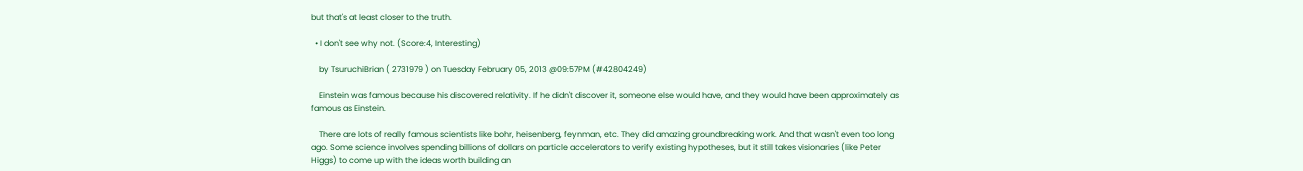but that's at least closer to the truth.

  • I don't see why not. (Score:4, Interesting)

    by TsuruchiBrian ( 2731979 ) on Tuesday February 05, 2013 @09:57PM (#42804249)

    Einstein was famous because his discovered relativity. If he didn't discover it, someone else would have, and they would have been approximately as famous as Einstein.

    There are lots of really famous scientists like bohr, heisenberg, feynman, etc. They did amazing groundbreaking work. And that wasn't even too long ago. Some science involves spending billions of dollars on particle accelerators to verify existing hypotheses, but it still takes visionaries (like Peter Higgs) to come up with the ideas worth building an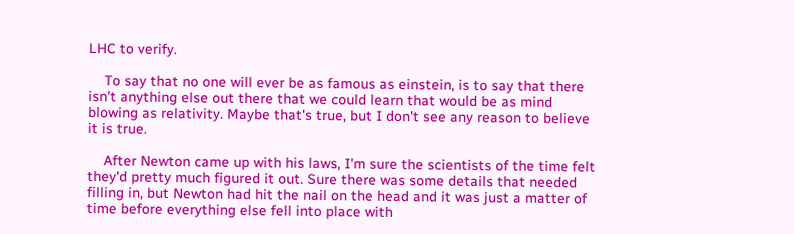LHC to verify.

    To say that no one will ever be as famous as einstein, is to say that there isn't anything else out there that we could learn that would be as mind blowing as relativity. Maybe that's true, but I don't see any reason to believe it is true.

    After Newton came up with his laws, I'm sure the scientists of the time felt they'd pretty much figured it out. Sure there was some details that needed filling in, but Newton had hit the nail on the head and it was just a matter of time before everything else fell into place with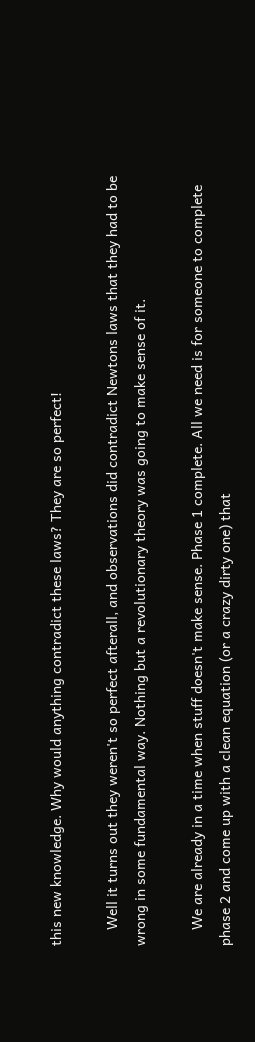this new knowledge. Why would anything contradict these laws? They are so perfect!

    Well it turns out they weren't so perfect afterall, and observations did contradict Newtons laws that they had to be wrong in some fundamental way. Nothing but a revolutionary theory was going to make sense of it.

    We are already in a time when stuff doesn't make sense. Phase 1 complete. All we need is for someone to complete phase 2 and come up with a clean equation (or a crazy dirty one) that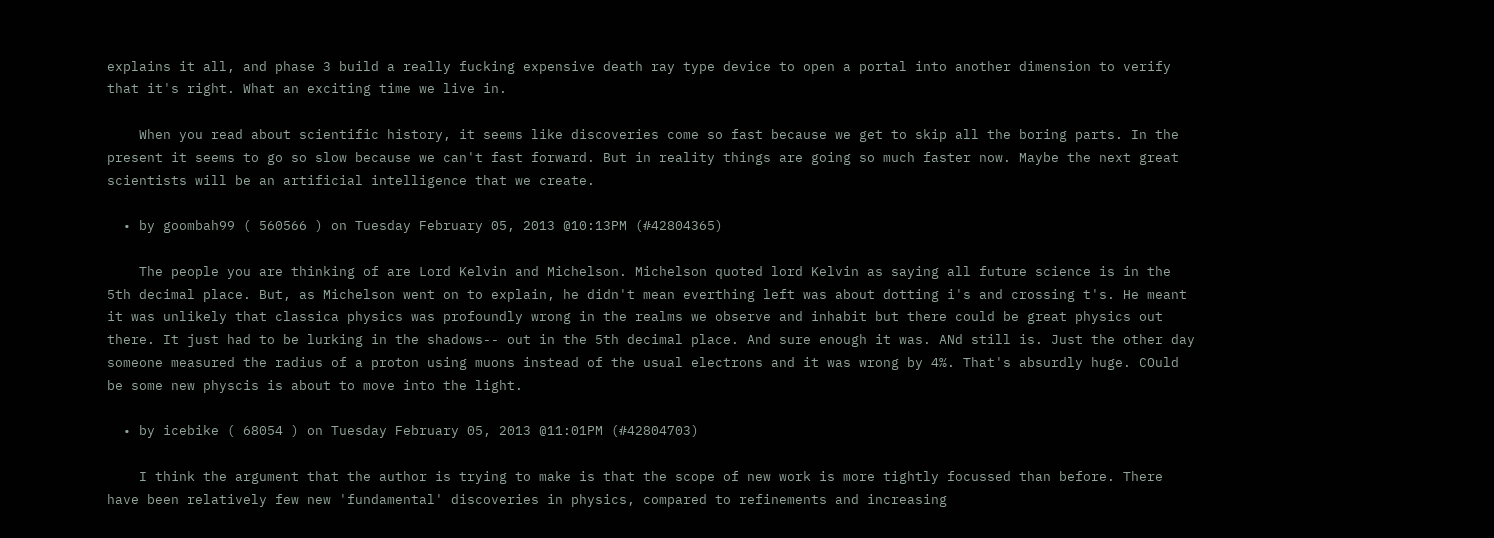explains it all, and phase 3 build a really fucking expensive death ray type device to open a portal into another dimension to verify that it's right. What an exciting time we live in.

    When you read about scientific history, it seems like discoveries come so fast because we get to skip all the boring parts. In the present it seems to go so slow because we can't fast forward. But in reality things are going so much faster now. Maybe the next great scientists will be an artificial intelligence that we create.

  • by goombah99 ( 560566 ) on Tuesday February 05, 2013 @10:13PM (#42804365)

    The people you are thinking of are Lord Kelvin and Michelson. Michelson quoted lord Kelvin as saying all future science is in the 5th decimal place. But, as Michelson went on to explain, he didn't mean everthing left was about dotting i's and crossing t's. He meant it was unlikely that classica physics was profoundly wrong in the realms we observe and inhabit but there could be great physics out there. It just had to be lurking in the shadows-- out in the 5th decimal place. And sure enough it was. ANd still is. Just the other day someone measured the radius of a proton using muons instead of the usual electrons and it was wrong by 4%. That's absurdly huge. COuld be some new physcis is about to move into the light.

  • by icebike ( 68054 ) on Tuesday February 05, 2013 @11:01PM (#42804703)

    I think the argument that the author is trying to make is that the scope of new work is more tightly focussed than before. There have been relatively few new 'fundamental' discoveries in physics, compared to refinements and increasing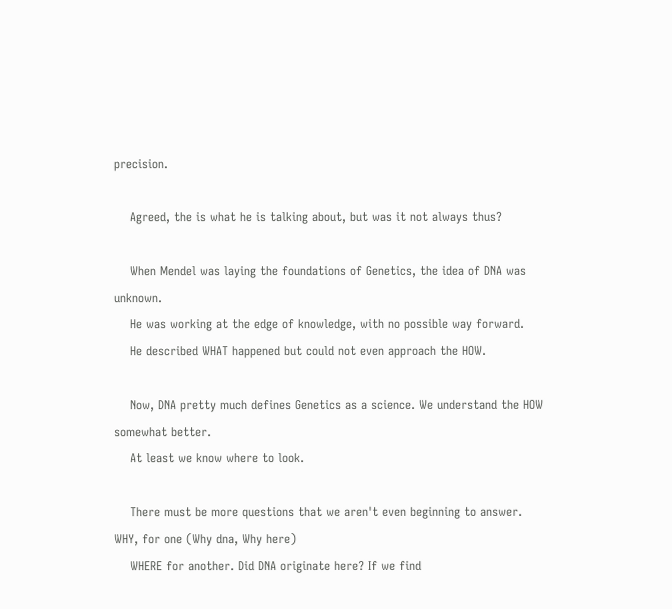precision.

    Agreed, the is what he is talking about, but was it not always thus?

    When Mendel was laying the foundations of Genetics, the idea of DNA was unknown.
    He was working at the edge of knowledge, with no possible way forward.
    He described WHAT happened but could not even approach the HOW.

    Now, DNA pretty much defines Genetics as a science. We understand the HOW somewhat better.
    At least we know where to look.

    There must be more questions that we aren't even beginning to answer. WHY, for one (Why dna, Why here)
    WHERE for another. Did DNA originate here? If we find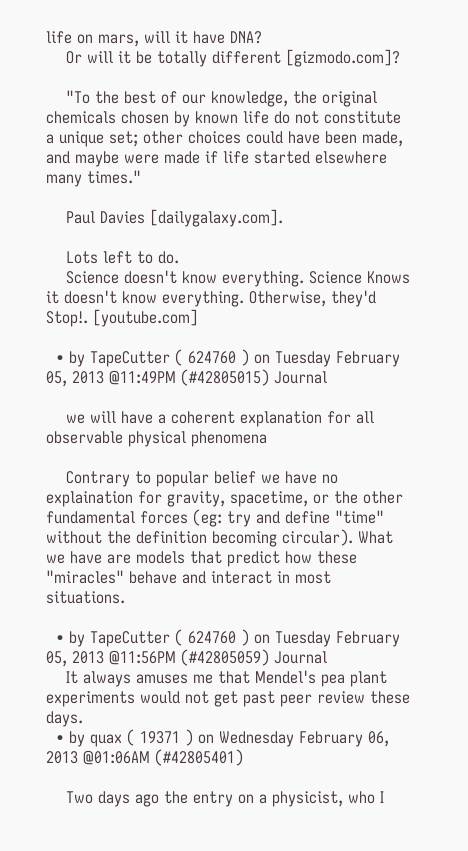life on mars, will it have DNA?
    Or will it be totally different [gizmodo.com]?

    "To the best of our knowledge, the original chemicals chosen by known life do not constitute a unique set; other choices could have been made, and maybe were made if life started elsewhere many times."

    Paul Davies [dailygalaxy.com].

    Lots left to do.
    Science doesn't know everything. Science Knows it doesn't know everything. Otherwise, they'd Stop!. [youtube.com]

  • by TapeCutter ( 624760 ) on Tuesday February 05, 2013 @11:49PM (#42805015) Journal

    we will have a coherent explanation for all observable physical phenomena

    Contrary to popular belief we have no explaination for gravity, spacetime, or the other fundamental forces (eg: try and define "time" without the definition becoming circular). What we have are models that predict how these "miracles" behave and interact in most situations.

  • by TapeCutter ( 624760 ) on Tuesday February 05, 2013 @11:56PM (#42805059) Journal
    It always amuses me that Mendel's pea plant experiments would not get past peer review these days.
  • by quax ( 19371 ) on Wednesday February 06, 2013 @01:06AM (#42805401)

    Two days ago the entry on a physicist, who I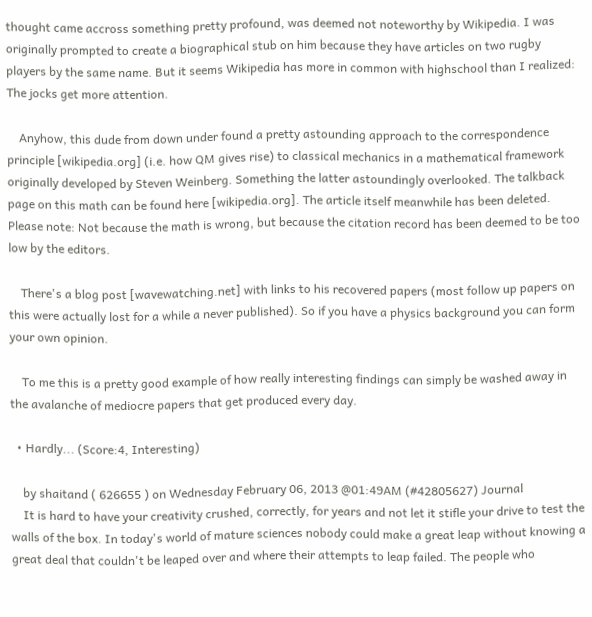thought came accross something pretty profound, was deemed not noteworthy by Wikipedia. I was originally prompted to create a biographical stub on him because they have articles on two rugby players by the same name. But it seems Wikipedia has more in common with highschool than I realized: The jocks get more attention.

    Anyhow, this dude from down under found a pretty astounding approach to the correspondence principle [wikipedia.org] (i.e. how QM gives rise) to classical mechanics in a mathematical framework originally developed by Steven Weinberg. Something the latter astoundingly overlooked. The talkback page on this math can be found here [wikipedia.org]. The article itself meanwhile has been deleted. Please note: Not because the math is wrong, but because the citation record has been deemed to be too low by the editors.

    There's a blog post [wavewatching.net] with links to his recovered papers (most follow up papers on this were actually lost for a while a never published). So if you have a physics background you can form your own opinion.

    To me this is a pretty good example of how really interesting findings can simply be washed away in the avalanche of mediocre papers that get produced every day.

  • Hardly... (Score:4, Interesting)

    by shaitand ( 626655 ) on Wednesday February 06, 2013 @01:49AM (#42805627) Journal
    It is hard to have your creativity crushed, correctly, for years and not let it stifle your drive to test the walls of the box. In today's world of mature sciences nobody could make a great leap without knowing a great deal that couldn't be leaped over and where their attempts to leap failed. The people who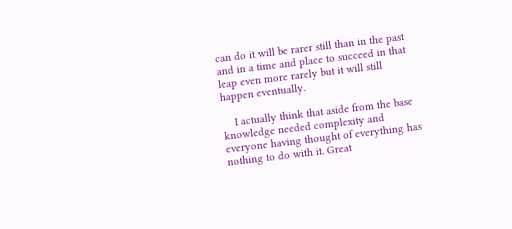can do it will be rarer still than in the past and in a time and place to succeed in that leap even more rarely but it will still happen eventually.

    I actually think that aside from the base knowledge needed complexity and everyone having thought of everything has nothing to do with it. Great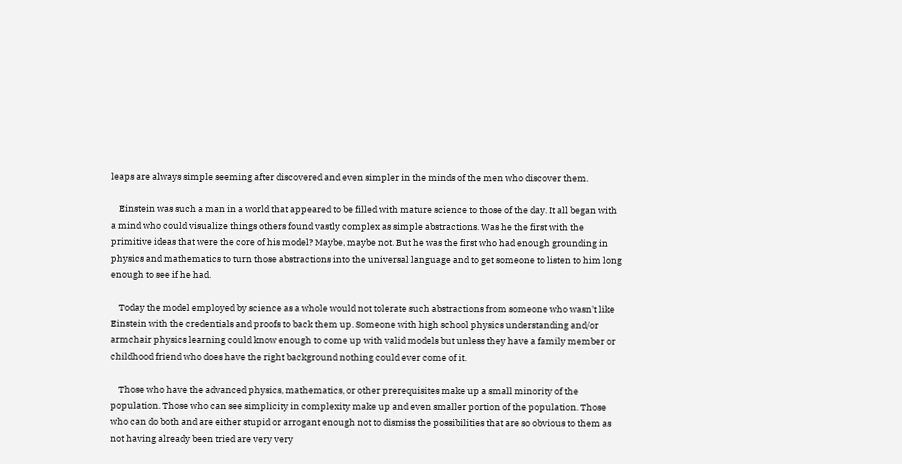leaps are always simple seeming after discovered and even simpler in the minds of the men who discover them.

    Einstein was such a man in a world that appeared to be filled with mature science to those of the day. It all began with a mind who could visualize things others found vastly complex as simple abstractions. Was he the first with the primitive ideas that were the core of his model? Maybe, maybe not. But he was the first who had enough grounding in physics and mathematics to turn those abstractions into the universal language and to get someone to listen to him long enough to see if he had.

    Today the model employed by science as a whole would not tolerate such abstractions from someone who wasn't like Einstein with the credentials and proofs to back them up. Someone with high school physics understanding and/or armchair physics learning could know enough to come up with valid models but unless they have a family member or childhood friend who does have the right background nothing could ever come of it.

    Those who have the advanced physics, mathematics, or other prerequisites make up a small minority of the population. Those who can see simplicity in complexity make up and even smaller portion of the population. Those who can do both and are either stupid or arrogant enough not to dismiss the possibilities that are so obvious to them as not having already been tried are very very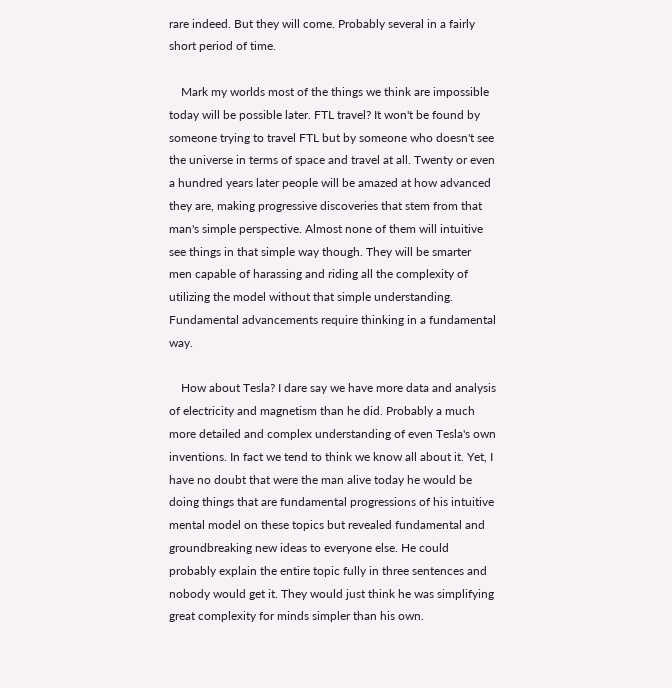rare indeed. But they will come. Probably several in a fairly short period of time.

    Mark my worlds most of the things we think are impossible today will be possible later. FTL travel? It won't be found by someone trying to travel FTL but by someone who doesn't see the universe in terms of space and travel at all. Twenty or even a hundred years later people will be amazed at how advanced they are, making progressive discoveries that stem from that man's simple perspective. Almost none of them will intuitive see things in that simple way though. They will be smarter men capable of harassing and riding all the complexity of utilizing the model without that simple understanding. Fundamental advancements require thinking in a fundamental way.

    How about Tesla? I dare say we have more data and analysis of electricity and magnetism than he did. Probably a much more detailed and complex understanding of even Tesla's own inventions. In fact we tend to think we know all about it. Yet, I have no doubt that were the man alive today he would be doing things that are fundamental progressions of his intuitive mental model on these topics but revealed fundamental and groundbreaking new ideas to everyone else. He could probably explain the entire topic fully in three sentences and nobody would get it. They would just think he was simplifying great complexity for minds simpler than his own.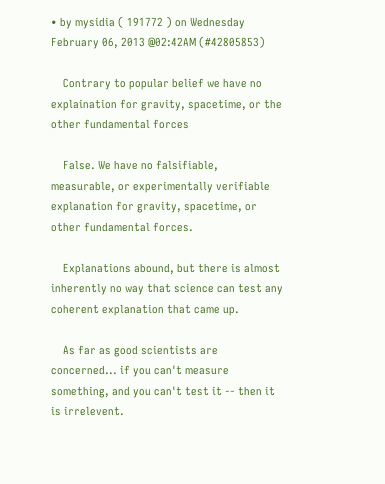• by mysidia ( 191772 ) on Wednesday February 06, 2013 @02:42AM (#42805853)

    Contrary to popular belief we have no explaination for gravity, spacetime, or the other fundamental forces

    False. We have no falsifiable, measurable, or experimentally verifiable explanation for gravity, spacetime, or other fundamental forces.

    Explanations abound, but there is almost inherently no way that science can test any coherent explanation that came up.

    As far as good scientists are concerned... if you can't measure something, and you can't test it -- then it is irrelevent.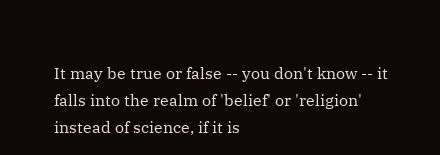It may be true or false -- you don't know -- it falls into the realm of 'belief' or 'religion' instead of science, if it is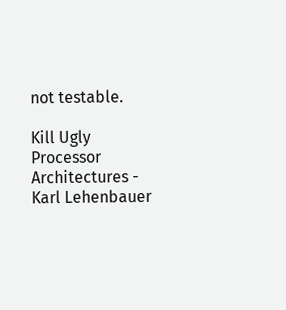not testable.

Kill Ugly Processor Architectures - Karl Lehenbauer